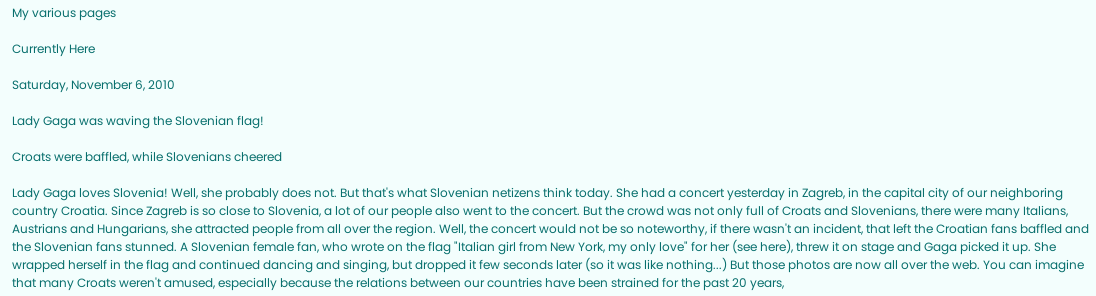My various pages

Currently Here

Saturday, November 6, 2010

Lady Gaga was waving the Slovenian flag!

Croats were baffled, while Slovenians cheered

Lady Gaga loves Slovenia! Well, she probably does not. But that's what Slovenian netizens think today. She had a concert yesterday in Zagreb, in the capital city of our neighboring country Croatia. Since Zagreb is so close to Slovenia, a lot of our people also went to the concert. But the crowd was not only full of Croats and Slovenians, there were many Italians, Austrians and Hungarians, she attracted people from all over the region. Well, the concert would not be so noteworthy, if there wasn't an incident, that left the Croatian fans baffled and the Slovenian fans stunned. A Slovenian female fan, who wrote on the flag "Italian girl from New York, my only love" for her (see here), threw it on stage and Gaga picked it up. She wrapped herself in the flag and continued dancing and singing, but dropped it few seconds later (so it was like nothing...) But those photos are now all over the web. You can imagine that many Croats weren't amused, especially because the relations between our countries have been strained for the past 20 years,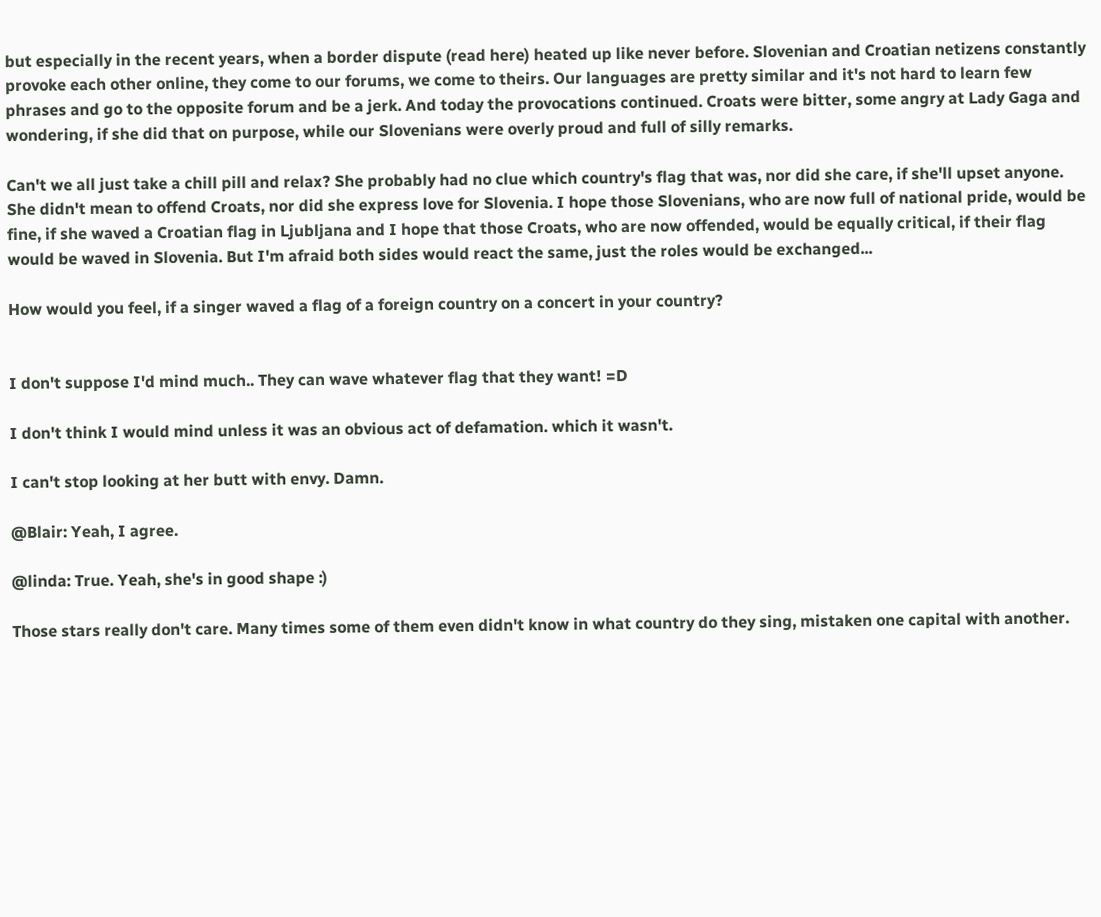but especially in the recent years, when a border dispute (read here) heated up like never before. Slovenian and Croatian netizens constantly provoke each other online, they come to our forums, we come to theirs. Our languages are pretty similar and it's not hard to learn few phrases and go to the opposite forum and be a jerk. And today the provocations continued. Croats were bitter, some angry at Lady Gaga and wondering, if she did that on purpose, while our Slovenians were overly proud and full of silly remarks.

Can't we all just take a chill pill and relax? She probably had no clue which country's flag that was, nor did she care, if she'll upset anyone. She didn't mean to offend Croats, nor did she express love for Slovenia. I hope those Slovenians, who are now full of national pride, would be fine, if she waved a Croatian flag in Ljubljana and I hope that those Croats, who are now offended, would be equally critical, if their flag would be waved in Slovenia. But I'm afraid both sides would react the same, just the roles would be exchanged...

How would you feel, if a singer waved a flag of a foreign country on a concert in your country?


I don't suppose I'd mind much.. They can wave whatever flag that they want! =D

I don't think I would mind unless it was an obvious act of defamation. which it wasn't.

I can't stop looking at her butt with envy. Damn.

@Blair: Yeah, I agree.

@linda: True. Yeah, she's in good shape :)

Those stars really don't care. Many times some of them even didn't know in what country do they sing, mistaken one capital with another.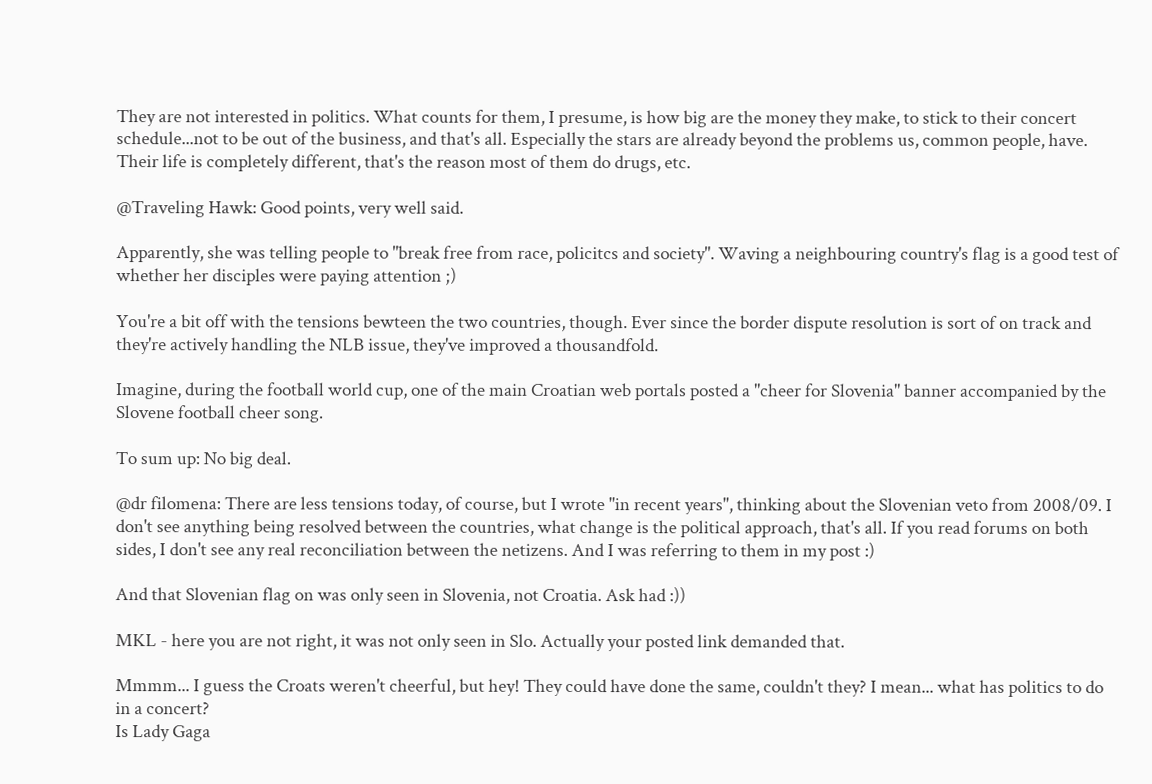They are not interested in politics. What counts for them, I presume, is how big are the money they make, to stick to their concert schedule...not to be out of the business, and that's all. Especially the stars are already beyond the problems us, common people, have. Their life is completely different, that's the reason most of them do drugs, etc.

@Traveling Hawk: Good points, very well said.

Apparently, she was telling people to "break free from race, policitcs and society". Waving a neighbouring country's flag is a good test of whether her disciples were paying attention ;)

You're a bit off with the tensions bewteen the two countries, though. Ever since the border dispute resolution is sort of on track and they're actively handling the NLB issue, they've improved a thousandfold.

Imagine, during the football world cup, one of the main Croatian web portals posted a "cheer for Slovenia" banner accompanied by the Slovene football cheer song.

To sum up: No big deal.

@dr filomena: There are less tensions today, of course, but I wrote "in recent years", thinking about the Slovenian veto from 2008/09. I don't see anything being resolved between the countries, what change is the political approach, that's all. If you read forums on both sides, I don't see any real reconciliation between the netizens. And I was referring to them in my post :)

And that Slovenian flag on was only seen in Slovenia, not Croatia. Ask had :))

MKL - here you are not right, it was not only seen in Slo. Actually your posted link demanded that.

Mmmm... I guess the Croats weren't cheerful, but hey! They could have done the same, couldn't they? I mean... what has politics to do in a concert?
Is Lady Gaga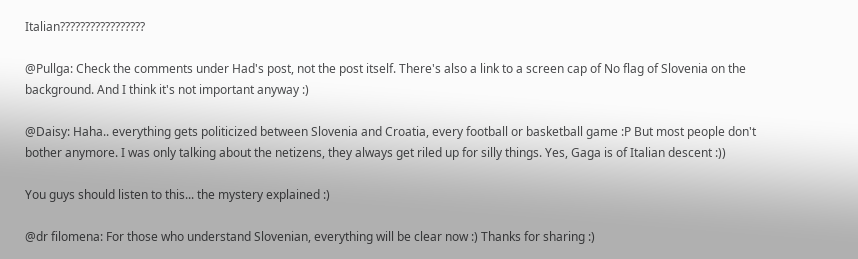Italian?????????????????

@Pullga: Check the comments under Had's post, not the post itself. There's also a link to a screen cap of No flag of Slovenia on the background. And I think it's not important anyway :)

@Daisy: Haha.. everything gets politicized between Slovenia and Croatia, every football or basketball game :P But most people don't bother anymore. I was only talking about the netizens, they always get riled up for silly things. Yes, Gaga is of Italian descent :))

You guys should listen to this... the mystery explained :)

@dr filomena: For those who understand Slovenian, everything will be clear now :) Thanks for sharing :)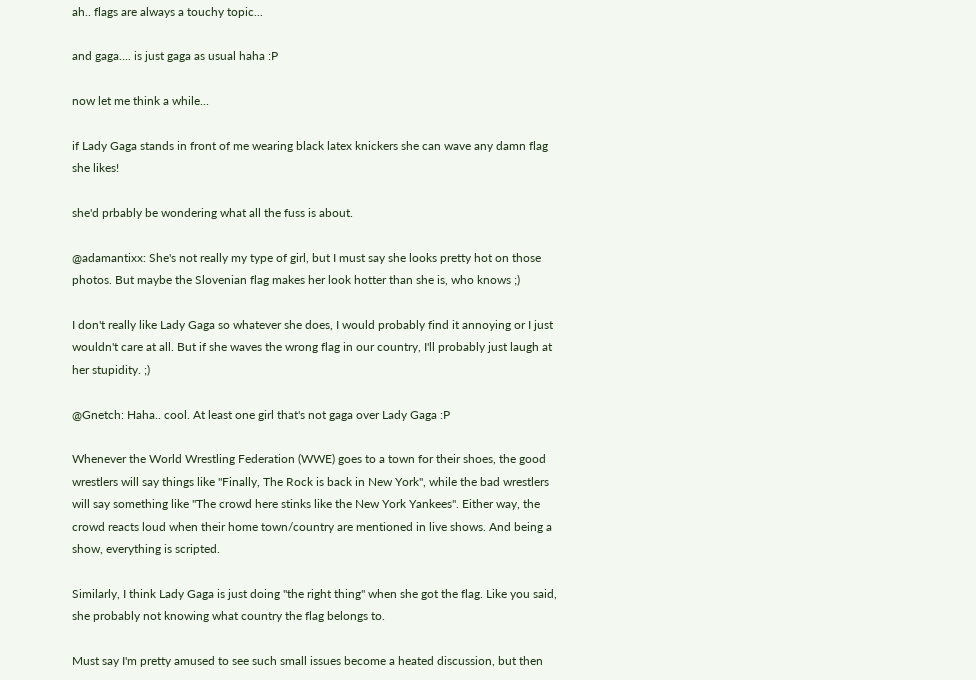ah.. flags are always a touchy topic...

and gaga.... is just gaga as usual haha :P

now let me think a while...

if Lady Gaga stands in front of me wearing black latex knickers she can wave any damn flag she likes!

she'd prbably be wondering what all the fuss is about.

@adamantixx: She's not really my type of girl, but I must say she looks pretty hot on those photos. But maybe the Slovenian flag makes her look hotter than she is, who knows ;)

I don't really like Lady Gaga so whatever she does, I would probably find it annoying or I just wouldn't care at all. But if she waves the wrong flag in our country, I'll probably just laugh at her stupidity. ;)

@Gnetch: Haha.. cool. At least one girl that's not gaga over Lady Gaga :P

Whenever the World Wrestling Federation (WWE) goes to a town for their shoes, the good wrestlers will say things like "Finally, The Rock is back in New York", while the bad wrestlers will say something like "The crowd here stinks like the New York Yankees". Either way, the crowd reacts loud when their home town/country are mentioned in live shows. And being a show, everything is scripted.

Similarly, I think Lady Gaga is just doing "the right thing" when she got the flag. Like you said, she probably not knowing what country the flag belongs to.

Must say I'm pretty amused to see such small issues become a heated discussion, but then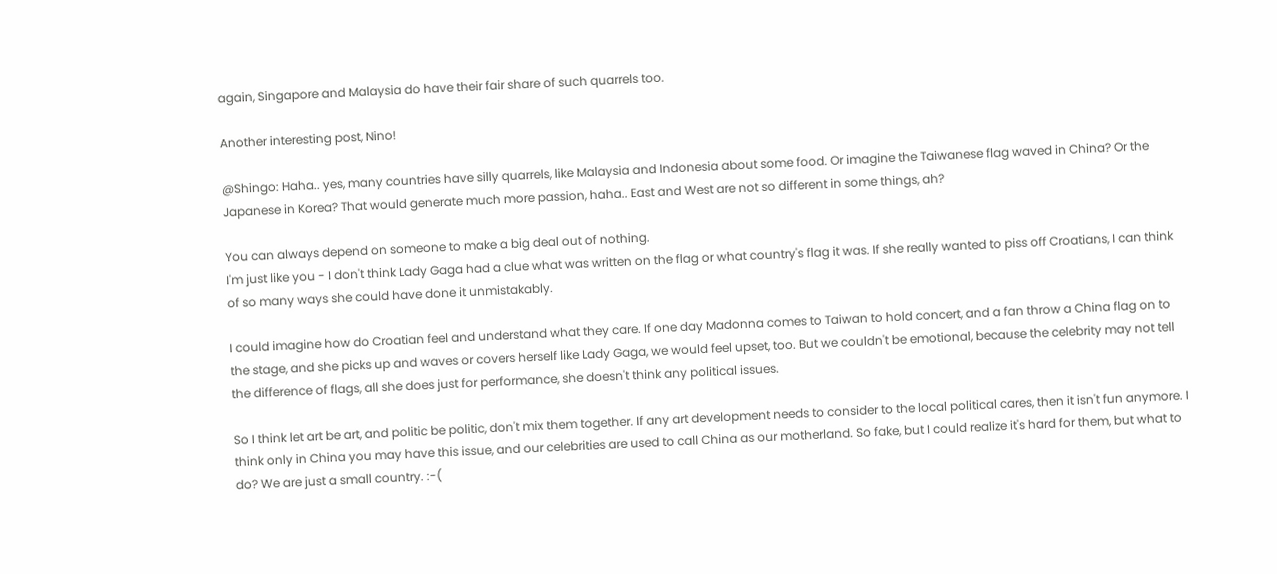again, Singapore and Malaysia do have their fair share of such quarrels too.

Another interesting post, Nino!

@Shingo: Haha.. yes, many countries have silly quarrels, like Malaysia and Indonesia about some food. Or imagine the Taiwanese flag waved in China? Or the Japanese in Korea? That would generate much more passion, haha.. East and West are not so different in some things, ah?

You can always depend on someone to make a big deal out of nothing.
I'm just like you - I don't think Lady Gaga had a clue what was written on the flag or what country's flag it was. If she really wanted to piss off Croatians, I can think of so many ways she could have done it unmistakably.

I could imagine how do Croatian feel and understand what they care. If one day Madonna comes to Taiwan to hold concert, and a fan throw a China flag on to the stage, and she picks up and waves or covers herself like Lady Gaga, we would feel upset, too. But we couldn't be emotional, because the celebrity may not tell the difference of flags, all she does just for performance, she doesn't think any political issues.

So I think let art be art, and politic be politic, don't mix them together. If any art development needs to consider to the local political cares, then it isn't fun anymore. I think only in China you may have this issue, and our celebrities are used to call China as our motherland. So fake, but I could realize it's hard for them, but what to do? We are just a small country. :-(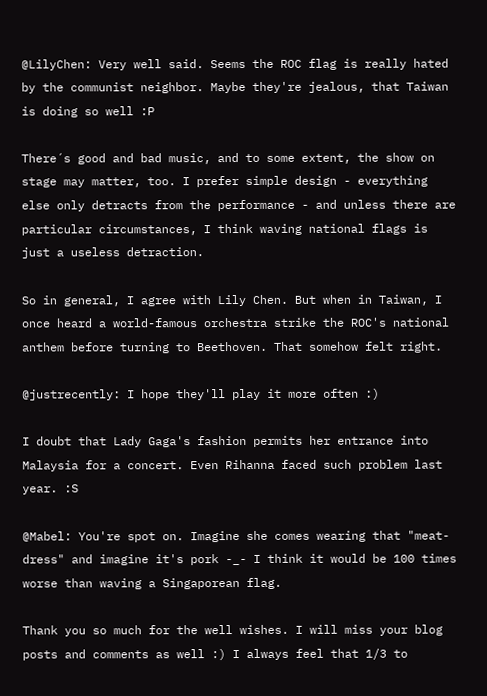@LilyChen: Very well said. Seems the ROC flag is really hated by the communist neighbor. Maybe they're jealous, that Taiwan is doing so well :P

There´s good and bad music, and to some extent, the show on stage may matter, too. I prefer simple design - everything else only detracts from the performance - and unless there are particular circumstances, I think waving national flags is just a useless detraction.

So in general, I agree with Lily Chen. But when in Taiwan, I once heard a world-famous orchestra strike the ROC's national anthem before turning to Beethoven. That somehow felt right.

@justrecently: I hope they'll play it more often :)

I doubt that Lady Gaga's fashion permits her entrance into Malaysia for a concert. Even Rihanna faced such problem last year. :S

@Mabel: You're spot on. Imagine she comes wearing that "meat-dress" and imagine it's pork -_- I think it would be 100 times worse than waving a Singaporean flag.

Thank you so much for the well wishes. I will miss your blog posts and comments as well :) I always feel that 1/3 to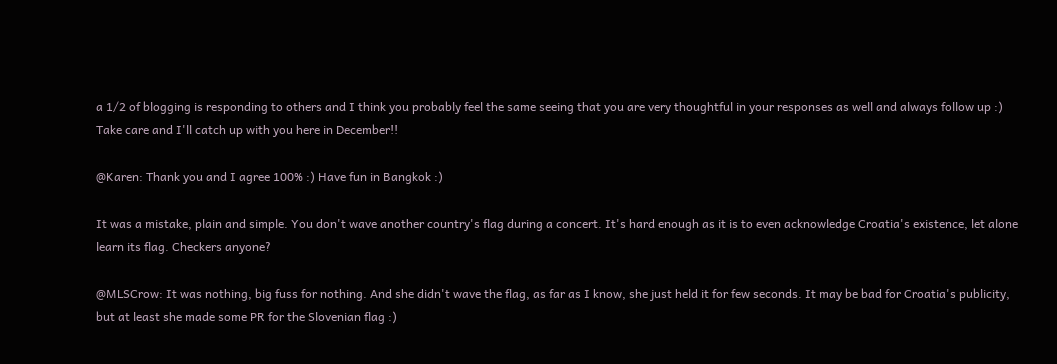a 1/2 of blogging is responding to others and I think you probably feel the same seeing that you are very thoughtful in your responses as well and always follow up :) Take care and I'll catch up with you here in December!!

@Karen: Thank you and I agree 100% :) Have fun in Bangkok :)

It was a mistake, plain and simple. You don't wave another country's flag during a concert. It's hard enough as it is to even acknowledge Croatia's existence, let alone learn its flag. Checkers anyone?

@MLSCrow: It was nothing, big fuss for nothing. And she didn't wave the flag, as far as I know, she just held it for few seconds. It may be bad for Croatia's publicity, but at least she made some PR for the Slovenian flag :)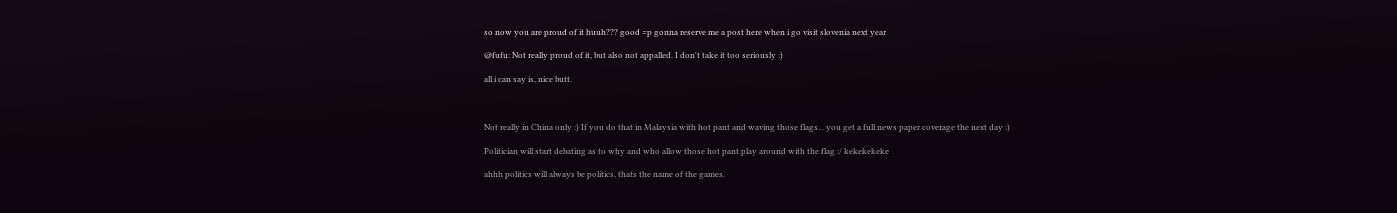so now you are proud of it huuh??? good =p gonna reserve me a post here when i go visit slovenia next year

@fufu: Not really proud of it, but also not appalled. I don't take it too seriously :)

all i can say is, nice butt.



Not really in China only :) If you do that in Malaysia with hot pant and waving those flags... you get a full news paper coverage the next day :)

Politician will start debating as to why and who allow those hot pant play around with the flag :/ kekekekeke

ahhh politics will always be politics, thats the name of the games.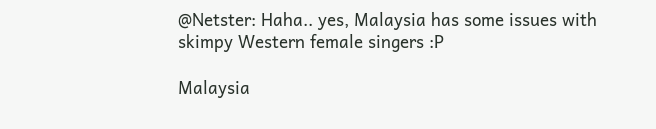@Netster: Haha.. yes, Malaysia has some issues with skimpy Western female singers :P

Malaysia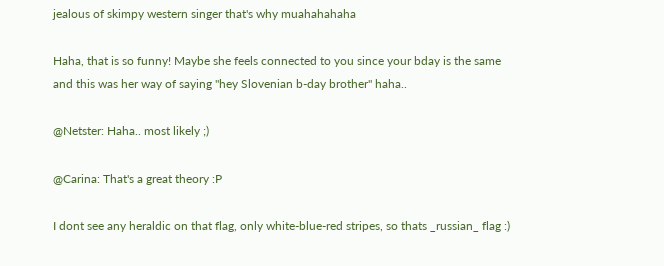jealous of skimpy western singer that's why muahahahaha

Haha, that is so funny! Maybe she feels connected to you since your bday is the same and this was her way of saying "hey Slovenian b-day brother" haha..

@Netster: Haha.. most likely ;)

@Carina: That's a great theory :P

I dont see any heraldic on that flag, only white-blue-red stripes, so thats _russian_ flag :)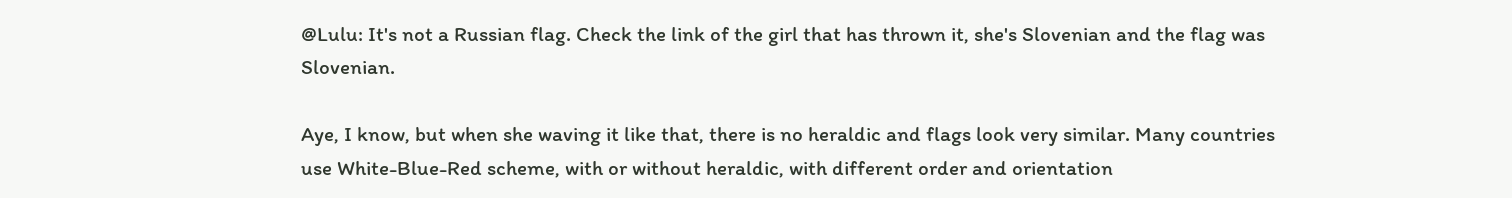@Lulu: It's not a Russian flag. Check the link of the girl that has thrown it, she's Slovenian and the flag was Slovenian.

Aye, I know, but when she waving it like that, there is no heraldic and flags look very similar. Many countries use White-Blue-Red scheme, with or without heraldic, with different order and orientation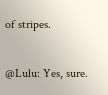of stripes.

@Lulu: Yes, sure.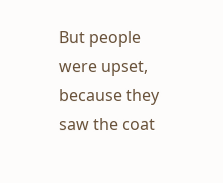But people were upset, because they saw the coat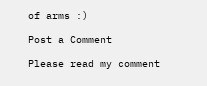of arms :)

Post a Comment

Please read my comment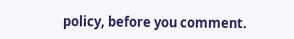policy, before you comment.